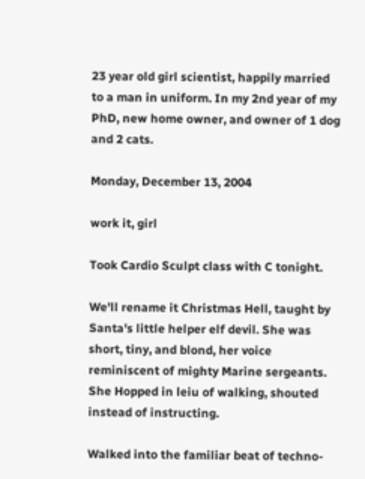23 year old girl scientist, happily married to a man in uniform. In my 2nd year of my PhD, new home owner, and owner of 1 dog and 2 cats.

Monday, December 13, 2004

work it, girl

Took Cardio Sculpt class with C tonight.

We'll rename it Christmas Hell, taught by Santa's little helper elf devil. She was short, tiny, and blond, her voice reminiscent of mighty Marine sergeants. She Hopped in leiu of walking, shouted instead of instructing.

Walked into the familiar beat of techno-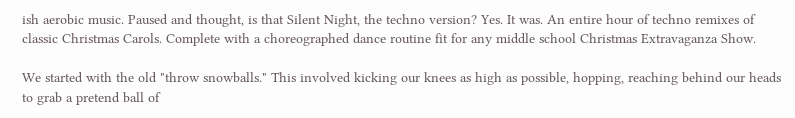ish aerobic music. Paused and thought, is that Silent Night, the techno version? Yes. It was. An entire hour of techno remixes of classic Christmas Carols. Complete with a choreographed dance routine fit for any middle school Christmas Extravaganza Show.

We started with the old "throw snowballs." This involved kicking our knees as high as possible, hopping, reaching behind our heads to grab a pretend ball of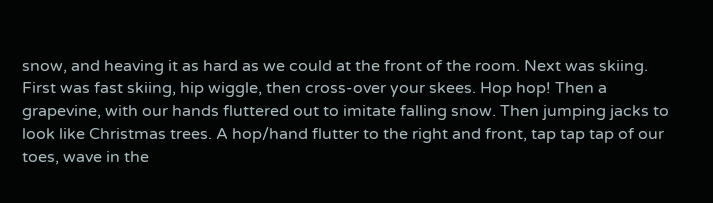snow, and heaving it as hard as we could at the front of the room. Next was skiing. First was fast skiing, hip wiggle, then cross-over your skees. Hop hop! Then a grapevine, with our hands fluttered out to imitate falling snow. Then jumping jacks to look like Christmas trees. A hop/hand flutter to the right and front, tap tap tap of our toes, wave in the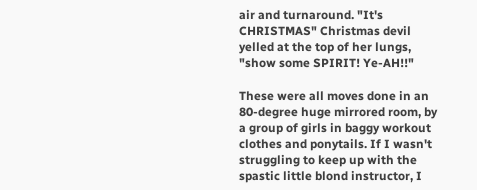air and turnaround. "It's CHRISTMAS" Christmas devil yelled at the top of her lungs, "show some SPIRIT! Ye-AH!!"

These were all moves done in an 80-degree huge mirrored room, by a group of girls in baggy workout clothes and ponytails. If I wasn't struggling to keep up with the spastic little blond instructor, I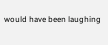would have been laughing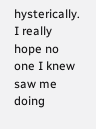hysterically. I really hope no one I knew saw me doing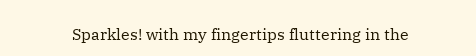Sparkles! with my fingertips fluttering in the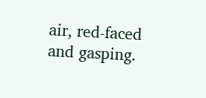air, red-faced and gasping.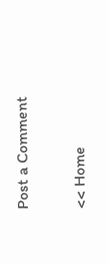Post a Comment

<< Home